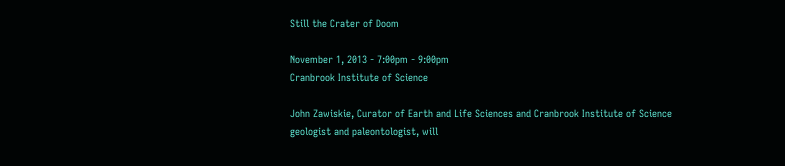Still the Crater of Doom

November 1, 2013 - 7:00pm - 9:00pm
Cranbrook Institute of Science

John Zawiskie, Curator of Earth and Life Sciences and Cranbrook Institute of Science geologist and paleontologist, will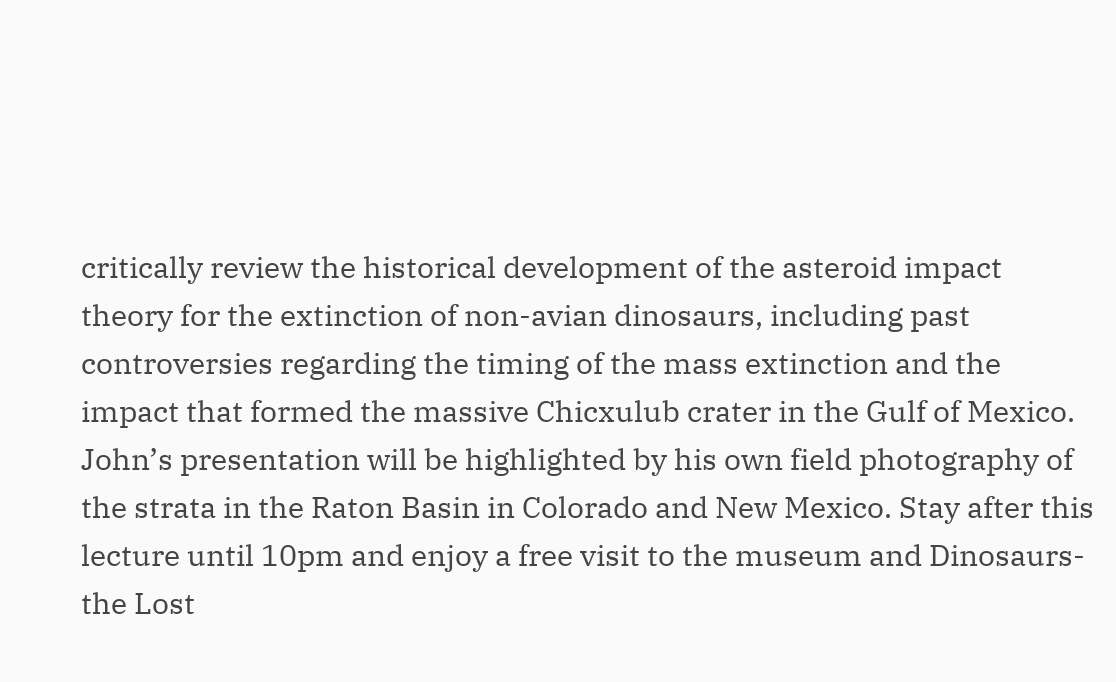critically review the historical development of the asteroid impact theory for the extinction of non-avian dinosaurs, including past controversies regarding the timing of the mass extinction and the impact that formed the massive Chicxulub crater in the Gulf of Mexico. John’s presentation will be highlighted by his own field photography of the strata in the Raton Basin in Colorado and New Mexico. Stay after this lecture until 10pm and enjoy a free visit to the museum and Dinosaurs- the Lost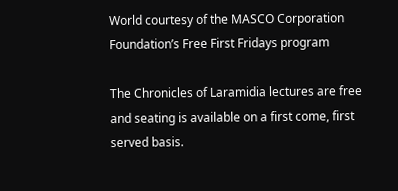World courtesy of the MASCO Corporation Foundation’s Free First Fridays program

The Chronicles of Laramidia lectures are free and seating is available on a first come, first served basis.